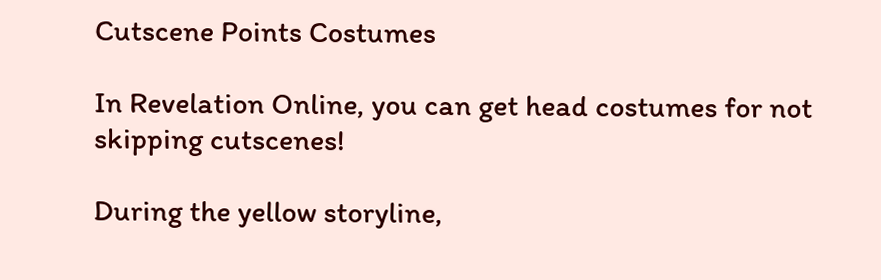Cutscene Points Costumes

In Revelation Online, you can get head costumes for not skipping cutscenes!

During the yellow storyline,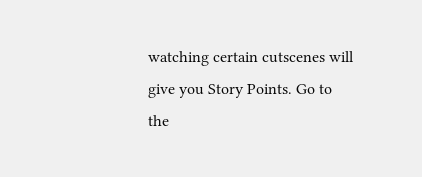watching certain cutscenes will give you Story Points. Go to the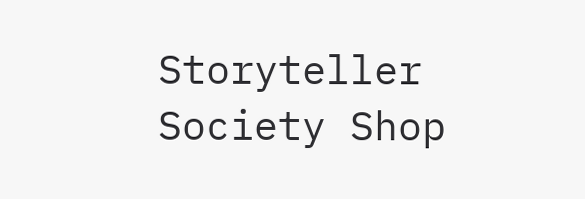Storyteller Society Shop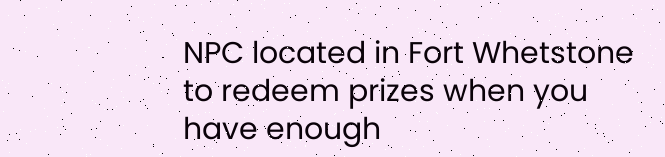NPC located in Fort Whetstone to redeem prizes when you have enough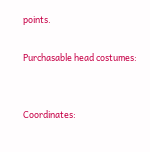points.

Purchasable head costumes:


Coordinates: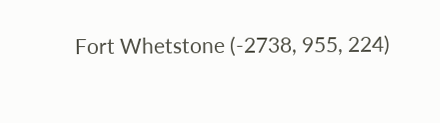Fort Whetstone (-2738, 955, 224)